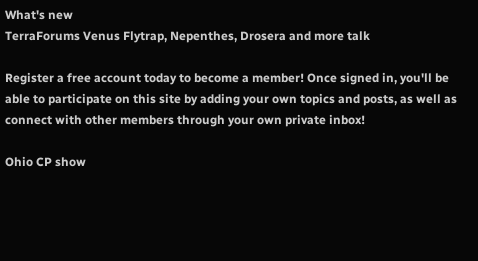What's new
TerraForums Venus Flytrap, Nepenthes, Drosera and more talk

Register a free account today to become a member! Once signed in, you'll be able to participate on this site by adding your own topics and posts, as well as connect with other members through your own private inbox!

Ohio CP show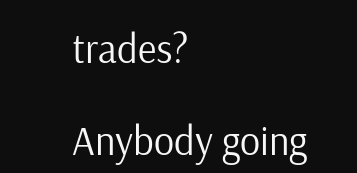trades?

Anybody going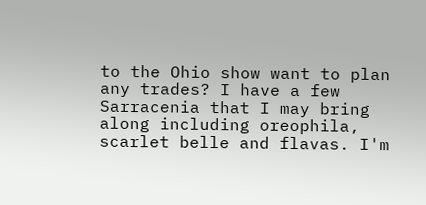to the Ohio show want to plan any trades? I have a few Sarracenia that I may bring along including oreophila, scarlet belle and flavas. I'm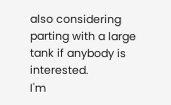also considering parting with a large tank if anybody is interested.
I'm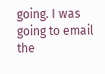going. I was going to email the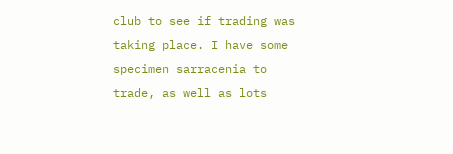club to see if trading was taking place. I have some specimen sarracenia to trade, as well as lots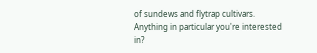of sundews and flytrap cultivars. Anything in particular you're interested in?